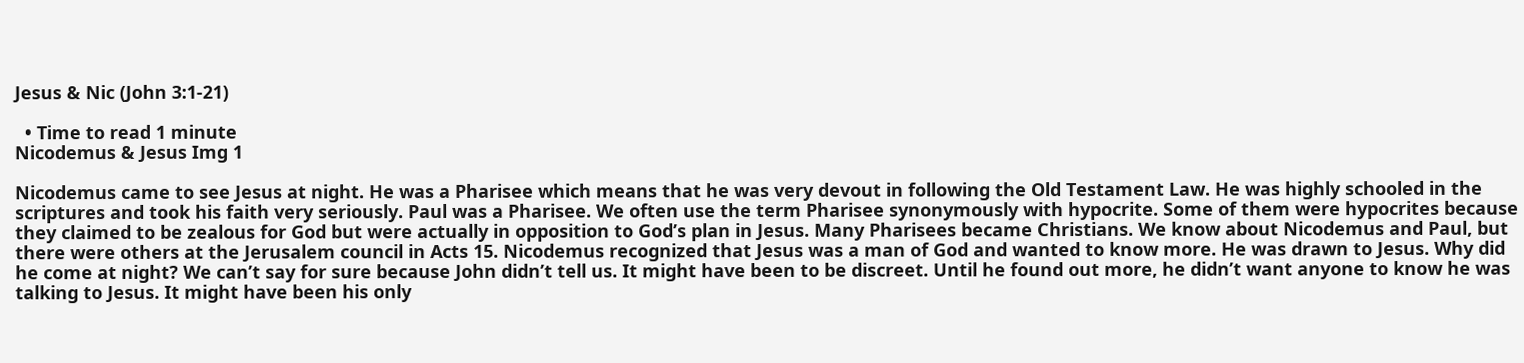Jesus & Nic (John 3:1-21)

  • Time to read 1 minute
Nicodemus & Jesus Img 1

Nicodemus came to see Jesus at night. He was a Pharisee which means that he was very devout in following the Old Testament Law. He was highly schooled in the scriptures and took his faith very seriously. Paul was a Pharisee. We often use the term Pharisee synonymously with hypocrite. Some of them were hypocrites because they claimed to be zealous for God but were actually in opposition to God’s plan in Jesus. Many Pharisees became Christians. We know about Nicodemus and Paul, but there were others at the Jerusalem council in Acts 15. Nicodemus recognized that Jesus was a man of God and wanted to know more. He was drawn to Jesus. Why did he come at night? We can’t say for sure because John didn’t tell us. It might have been to be discreet. Until he found out more, he didn’t want anyone to know he was talking to Jesus. It might have been his only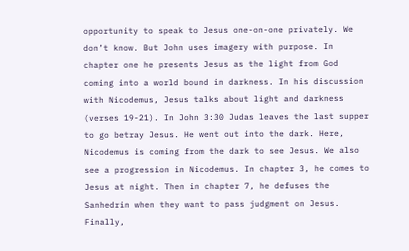opportunity to speak to Jesus one-on-one privately. We don’t know. But John uses imagery with purpose. In chapter one he presents Jesus as the light from God coming into a world bound in darkness. In his discussion with Nicodemus, Jesus talks about light and darkness (verses 19-21). In John 3:30 Judas leaves the last supper to go betray Jesus. He went out into the dark. Here, Nicodemus is coming from the dark to see Jesus. We also see a progression in Nicodemus. In chapter 3, he comes to Jesus at night. Then in chapter 7, he defuses the Sanhedrin when they want to pass judgment on Jesus. Finally,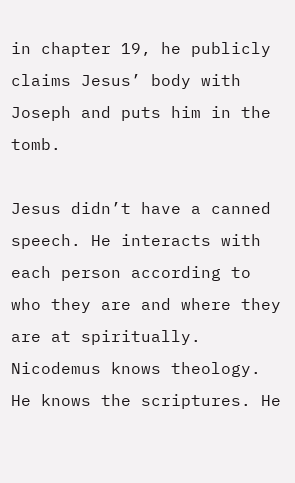in chapter 19, he publicly claims Jesus’ body with Joseph and puts him in the tomb.

Jesus didn’t have a canned speech. He interacts with each person according to who they are and where they are at spiritually. Nicodemus knows theology. He knows the scriptures. He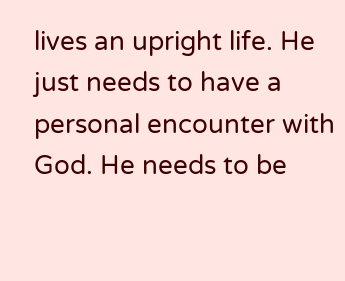lives an upright life. He just needs to have a personal encounter with God. He needs to be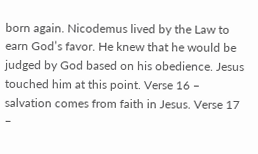born again. Nicodemus lived by the Law to earn God’s favor. He knew that he would be judged by God based on his obedience. Jesus touched him at this point. Verse 16 – salvation comes from faith in Jesus. Verse 17 –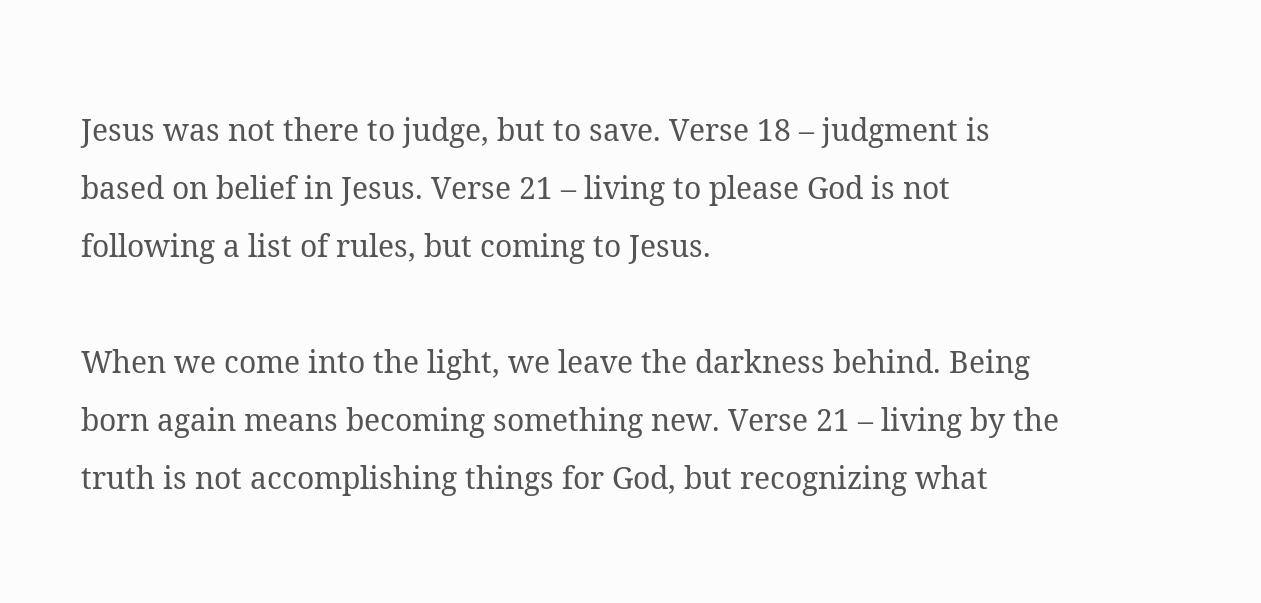Jesus was not there to judge, but to save. Verse 18 – judgment is based on belief in Jesus. Verse 21 – living to please God is not following a list of rules, but coming to Jesus.

When we come into the light, we leave the darkness behind. Being born again means becoming something new. Verse 21 – living by the truth is not accomplishing things for God, but recognizing what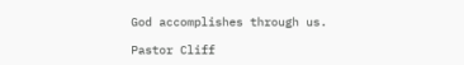God accomplishes through us.

Pastor Cliff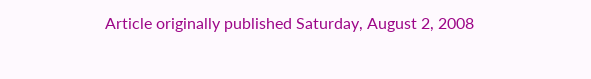Article originally published Saturday, August 2, 2008